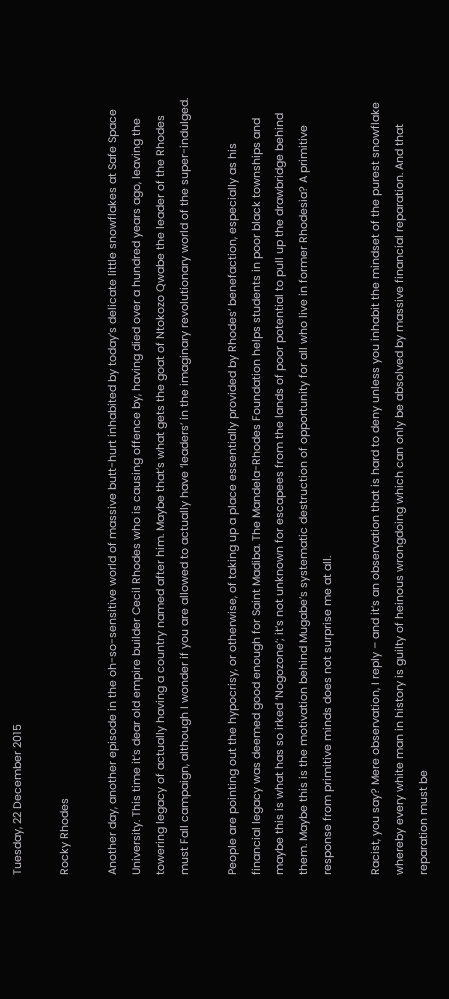Tuesday, 22 December 2015

Rocky Rhodes

Another day, another episode in the oh-so-sensitive world of massive butt-hurt inhabited by today’s delicate little snowflakes at Safe Space University. This time it’s dear old empire builder Cecil Rhodes who is causing offence by, having died over a hundred years ago, leaving the towering legacy of actually having a country named after him. Maybe that’s what gets the goat of Ntokozo Qwabe the leader of the Rhodes must Fall campaign, although I wonder if you are allowed to actually have ‘leaders’ in the imaginary revolutionary world of the super-indulged.

People are pointing out the hypocrisy, or otherwise, of taking up a place essentially provided by Rhodes’ benefaction, especially as his financial legacy was deemed good enough for Saint Madiba. The Mandela-Rhodes Foundation helps students in poor black townships and maybe this is what has so irked ‘Nogozone’; it’s not unknown for escapees from the lands of poor potential to pull up the drawbridge behind them. Maybe this is the motivation behind Mugabe’s systematic destruction of opportunity for all who live in former Rhodesia? A primitive response from primitive minds does not surprise me at all.

Racist, you say? Mere observation, I reply – and it’s an observation that is hard to deny unless you inhabit the mindset of the purest snowflake whereby every white man in history is guilty of heinous wrongdoing which can only be absolved by massive financial reparation. And that reparation must be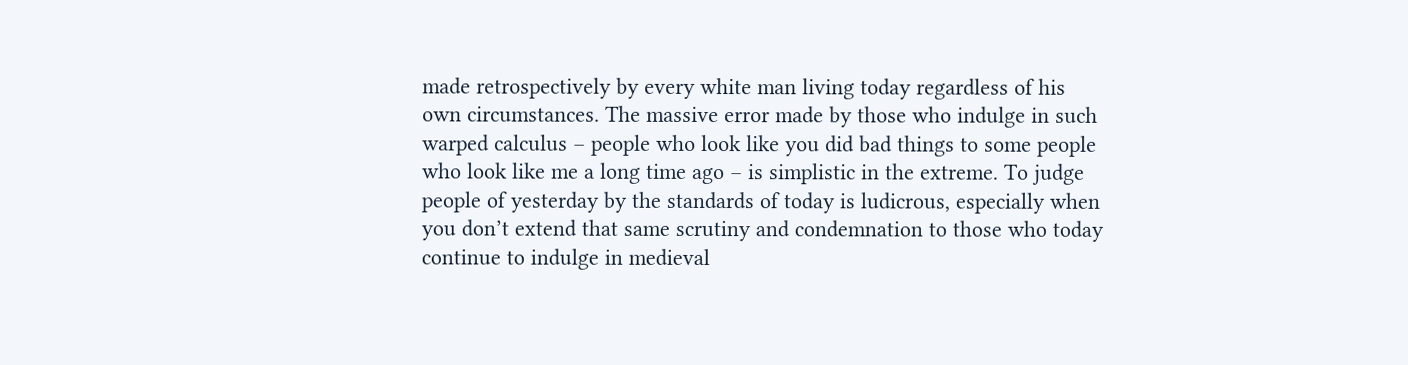made retrospectively by every white man living today regardless of his own circumstances. The massive error made by those who indulge in such warped calculus – people who look like you did bad things to some people who look like me a long time ago – is simplistic in the extreme. To judge people of yesterday by the standards of today is ludicrous, especially when you don’t extend that same scrutiny and condemnation to those who today continue to indulge in medieval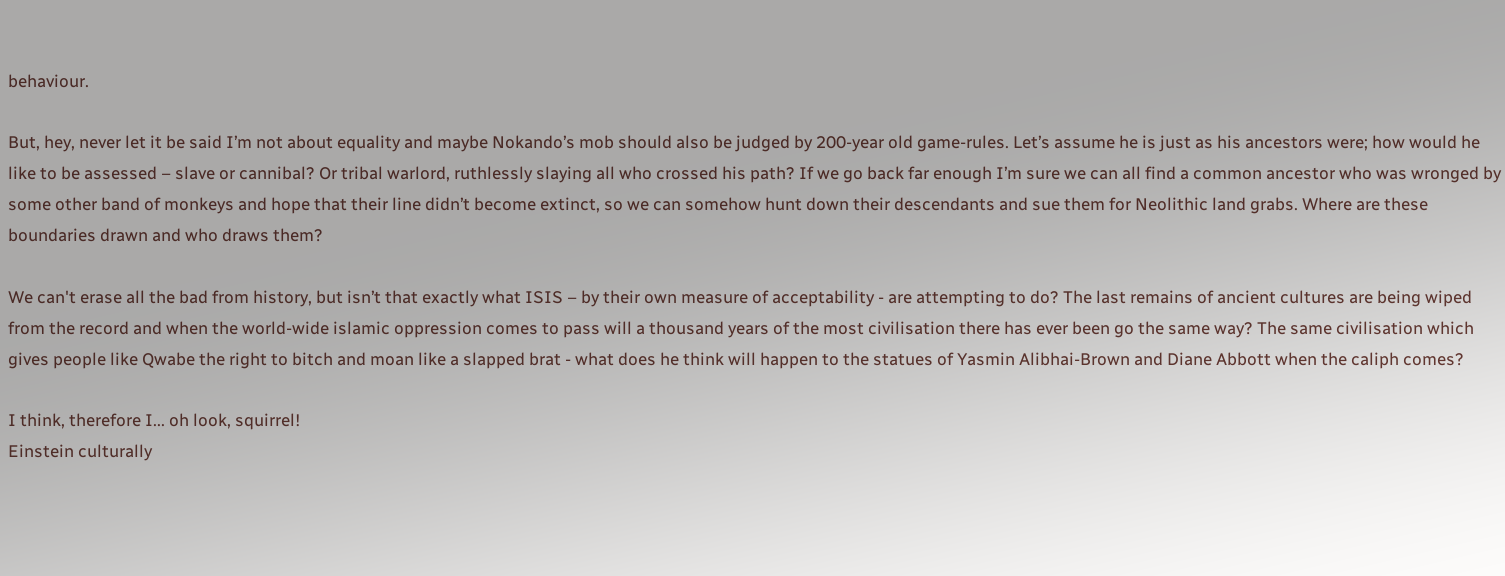behaviour.

But, hey, never let it be said I’m not about equality and maybe Nokando’s mob should also be judged by 200-year old game-rules. Let’s assume he is just as his ancestors were; how would he like to be assessed – slave or cannibal? Or tribal warlord, ruthlessly slaying all who crossed his path? If we go back far enough I’m sure we can all find a common ancestor who was wronged by some other band of monkeys and hope that their line didn’t become extinct, so we can somehow hunt down their descendants and sue them for Neolithic land grabs. Where are these boundaries drawn and who draws them?

We can't erase all the bad from history, but isn’t that exactly what ISIS – by their own measure of acceptability - are attempting to do? The last remains of ancient cultures are being wiped from the record and when the world-wide islamic oppression comes to pass will a thousand years of the most civilisation there has ever been go the same way? The same civilisation which gives people like Qwabe the right to bitch and moan like a slapped brat - what does he think will happen to the statues of Yasmin Alibhai-Brown and Diane Abbott when the caliph comes?

I think, therefore I... oh look, squirrel!
Einstein culturally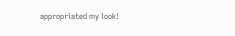appropriated my look!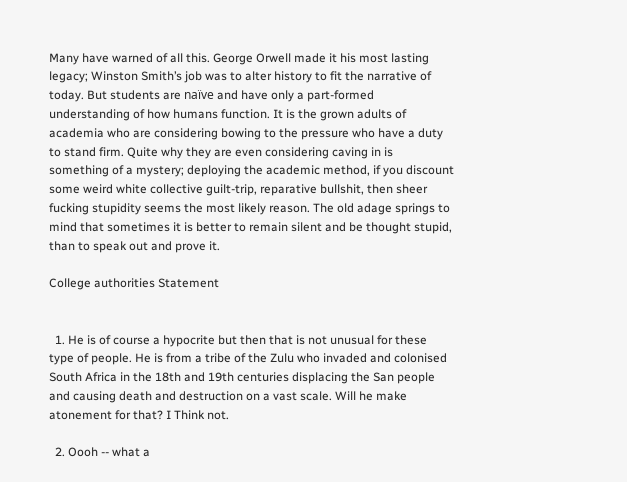Many have warned of all this. George Orwell made it his most lasting legacy; Winston Smith’s job was to alter history to fit the narrative of today. But students are naïve and have only a part-formed understanding of how humans function. It is the grown adults of academia who are considering bowing to the pressure who have a duty to stand firm. Quite why they are even considering caving in is something of a mystery; deploying the academic method, if you discount some weird white collective guilt-trip, reparative bullshit, then sheer fucking stupidity seems the most likely reason. The old adage springs to mind that sometimes it is better to remain silent and be thought stupid, than to speak out and prove it.

College authorities Statement


  1. He is of course a hypocrite but then that is not unusual for these type of people. He is from a tribe of the Zulu who invaded and colonised South Africa in the 18th and 19th centuries displacing the San people and causing death and destruction on a vast scale. Will he make atonement for that? I Think not.

  2. Oooh -- what a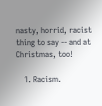nasty, horrid, racist thing to say -- and at Christmas, too!

    1. Racism.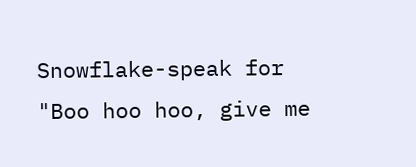Snowflake-speak for "Boo hoo hoo, give me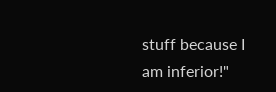stuff because I am inferior!"